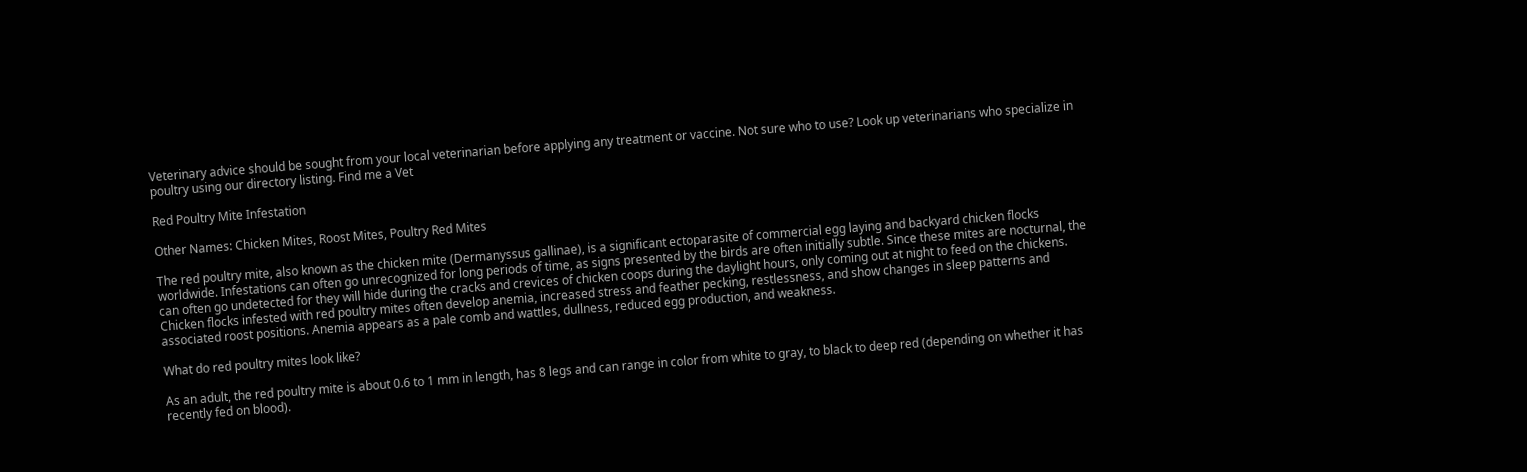Veterinary advice should be sought from your local veterinarian before applying any treatment or vaccine. Not sure who to use? Look up veterinarians who specialize in poultry using our directory listing. Find me a Vet

Red Poultry Mite Infestation

Other Names: Chicken Mites, Roost Mites, Poultry Red Mites

The red poultry mite, also known as the chicken mite (Dermanyssus gallinae), is a significant ectoparasite of commercial egg laying and backyard chicken flocks worldwide. Infestations can often go unrecognized for long periods of time, as signs presented by the birds are often initially subtle. Since these mites are nocturnal, the can often go undetected for they will hide during the cracks and crevices of chicken coops during the daylight hours, only coming out at night to feed on the chickens. Chicken flocks infested with red poultry mites often develop anemia, increased stress and feather pecking, restlessness, and show changes in sleep patterns and associated roost positions. Anemia appears as a pale comb and wattles, dullness, reduced egg production, and weakness.

What do red poultry mites look like?

As an adult, the red poultry mite is about 0.6 to 1 mm in length, has 8 legs and can range in color from white to gray, to black to deep red (depending on whether it has recently fed on blood).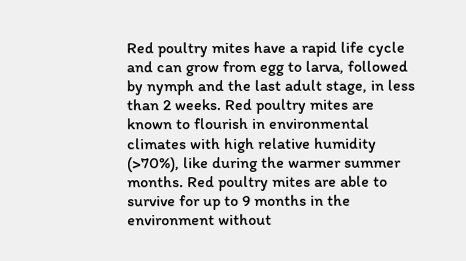Red poultry mites have a rapid life cycle and can grow from egg to larva, followed by nymph and the last adult stage, in less than 2 weeks. Red poultry mites are known to flourish in environmental climates with high relative humidity (>70%), like during the warmer summer months. Red poultry mites are able to survive for up to 9 months in the environment without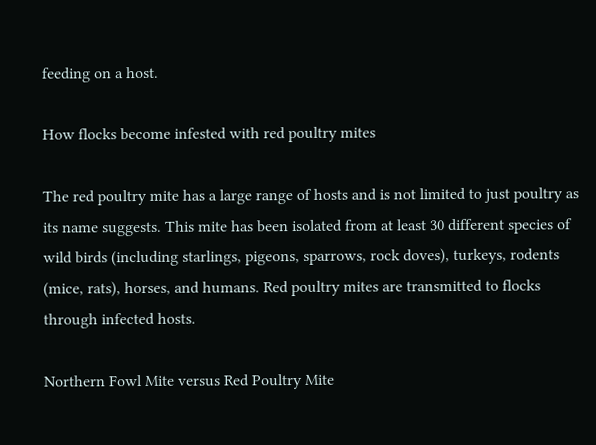feeding on a host.

How flocks become infested with red poultry mites

The red poultry mite has a large range of hosts and is not limited to just poultry as its name suggests. This mite has been isolated from at least 30 different species of wild birds (including starlings, pigeons, sparrows, rock doves), turkeys, rodents (mice, rats), horses, and humans. Red poultry mites are transmitted to flocks through infected hosts.

Northern Fowl Mite versus Red Poultry Mite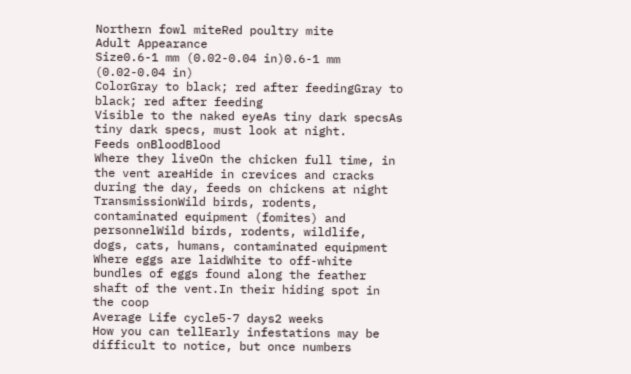Northern fowl miteRed poultry mite
Adult Appearance
Size0.6-1 mm (0.02-0.04 in)0.6-1 mm (0.02-0.04 in)
ColorGray to black; red after feedingGray to black; red after feeding
Visible to the naked eyeAs tiny dark specsAs tiny dark specs, must look at night.
Feeds onBloodBlood
Where they liveOn the chicken full time, in the vent areaHide in crevices and cracks during the day, feeds on chickens at night
TransmissionWild birds, rodents, contaminated equipment (fomites) and personnelWild birds, rodents, wildlife, dogs, cats, humans, contaminated equipment
Where eggs are laidWhite to off-white bundles of eggs found along the feather shaft of the vent.In their hiding spot in the coop
Average Life cycle5-7 days2 weeks
How you can tellEarly infestations may be difficult to notice, but once numbers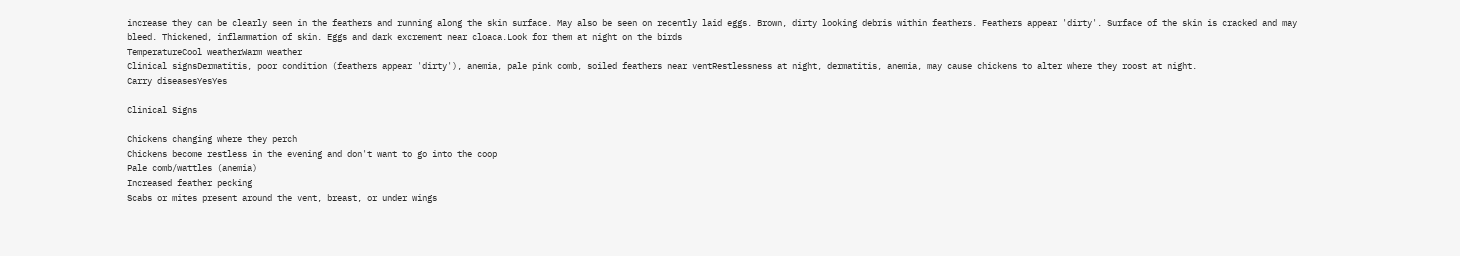increase they can be clearly seen in the feathers and running along the skin surface. May also be seen on recently laid eggs. Brown, dirty looking debris within feathers. Feathers appear 'dirty'. Surface of the skin is cracked and may bleed. Thickened, inflammation of skin. Eggs and dark excrement near cloaca.Look for them at night on the birds
TemperatureCool weatherWarm weather
Clinical signsDermatitis, poor condition (feathers appear 'dirty'), anemia, pale pink comb, soiled feathers near ventRestlessness at night, dermatitis, anemia, may cause chickens to alter where they roost at night.
Carry diseasesYesYes

Clinical Signs

Chickens changing where they perch
Chickens become restless in the evening and don't want to go into the coop
Pale comb/wattles (anemia)
Increased feather pecking
Scabs or mites present around the vent, breast, or under wings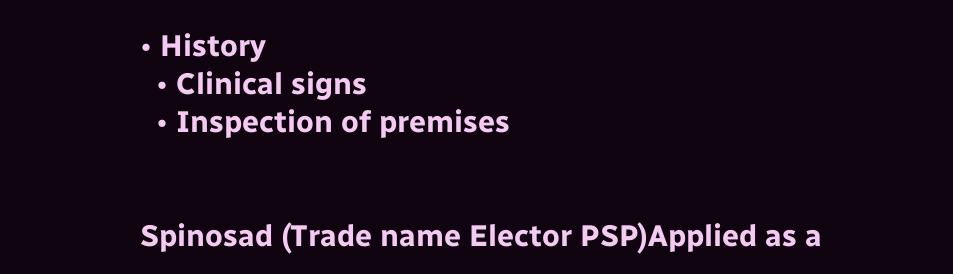• History
  • Clinical signs
  • Inspection of premises


Spinosad (Trade name Elector PSP)Applied as a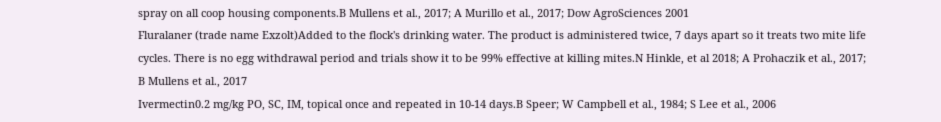spray on all coop housing components.B Mullens et al., 2017; A Murillo et al., 2017; Dow AgroSciences 2001
Fluralaner (trade name Exzolt)Added to the flock's drinking water. The product is administered twice, 7 days apart so it treats two mite life cycles. There is no egg withdrawal period and trials show it to be 99% effective at killing mites.N Hinkle, et al 2018; A Prohaczik et al., 2017; B Mullens et al., 2017
Ivermectin0.2 mg/kg PO, SC, IM, topical once and repeated in 10-14 days.B Speer; W Campbell et al., 1984; S Lee et al., 2006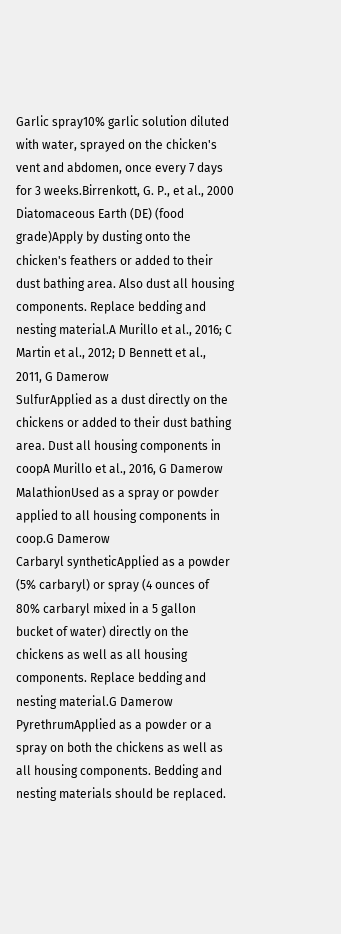Garlic spray10% garlic solution diluted with water, sprayed on the chicken's vent and abdomen, once every 7 days for 3 weeks.Birrenkott, G. P., et al., 2000
Diatomaceous Earth (DE) (food grade)Apply by dusting onto the chicken's feathers or added to their dust bathing area. Also dust all housing components. Replace bedding and nesting material.A Murillo et al., 2016; C Martin et al., 2012; D Bennett et al., 2011, G Damerow
SulfurApplied as a dust directly on the chickens or added to their dust bathing area. Dust all housing components in coopA Murillo et al., 2016, G Damerow
MalathionUsed as a spray or powder applied to all housing components in coop.G Damerow
Carbaryl syntheticApplied as a powder (5% carbaryl) or spray (4 ounces of 80% carbaryl mixed in a 5 gallon bucket of water) directly on the chickens as well as all housing components. Replace bedding and nesting material.G Damerow
PyrethrumApplied as a powder or a spray on both the chickens as well as all housing components. Bedding and nesting materials should be replaced.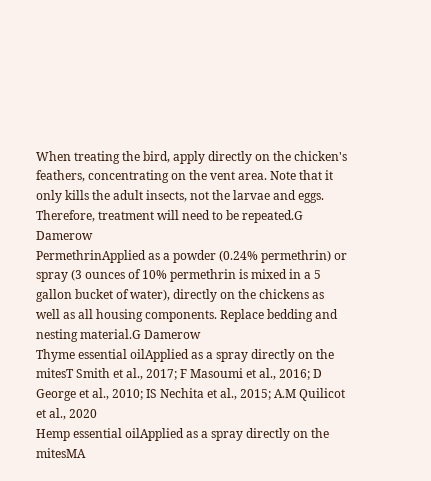When treating the bird, apply directly on the chicken's feathers, concentrating on the vent area. Note that it only kills the adult insects, not the larvae and eggs. Therefore, treatment will need to be repeated.G Damerow
PermethrinApplied as a powder (0.24% permethrin) or spray (3 ounces of 10% permethrin is mixed in a 5 gallon bucket of water), directly on the chickens as well as all housing components. Replace bedding and nesting material.G Damerow
Thyme essential oilApplied as a spray directly on the mitesT Smith et al., 2017; F Masoumi et al., 2016; D George et al., 2010; IS Nechita et al., 2015; A.M Quilicot et al., 2020
Hemp essential oilApplied as a spray directly on the mitesMA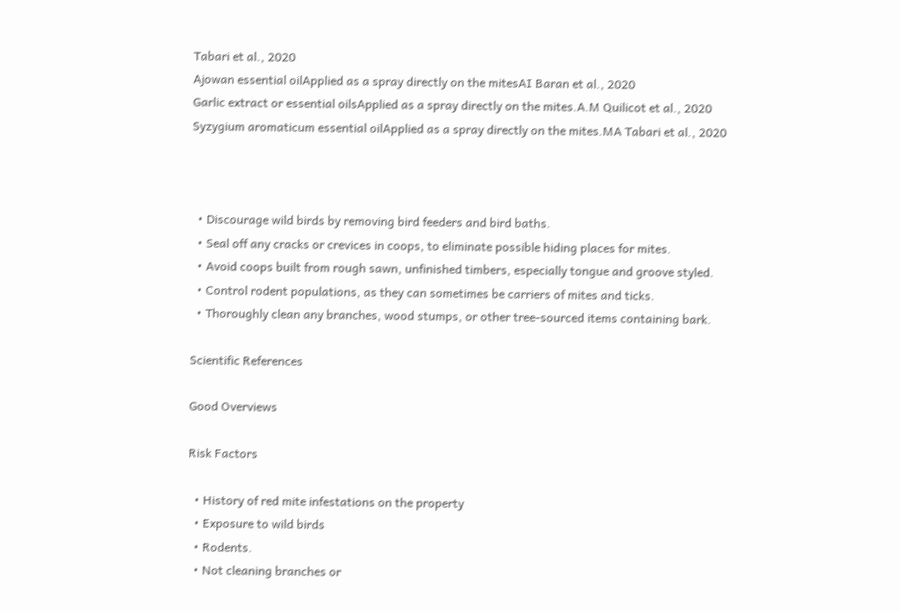Tabari et al., 2020
Ajowan essential oilApplied as a spray directly on the mitesAI Baran et al., 2020
Garlic extract or essential oilsApplied as a spray directly on the mites.A.M Quilicot et al., 2020
Syzygium aromaticum essential oilApplied as a spray directly on the mites.MA Tabari et al., 2020



  • Discourage wild birds by removing bird feeders and bird baths.
  • Seal off any cracks or crevices in coops, to eliminate possible hiding places for mites.
  • Avoid coops built from rough sawn, unfinished timbers, especially tongue and groove styled.
  • Control rodent populations, as they can sometimes be carriers of mites and ticks.
  • Thoroughly clean any branches, wood stumps, or other tree-sourced items containing bark.

Scientific References

Good Overviews

Risk Factors

  • History of red mite infestations on the property
  • Exposure to wild birds
  • Rodents.
  • Not cleaning branches or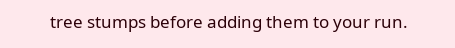tree stumps before adding them to your run.